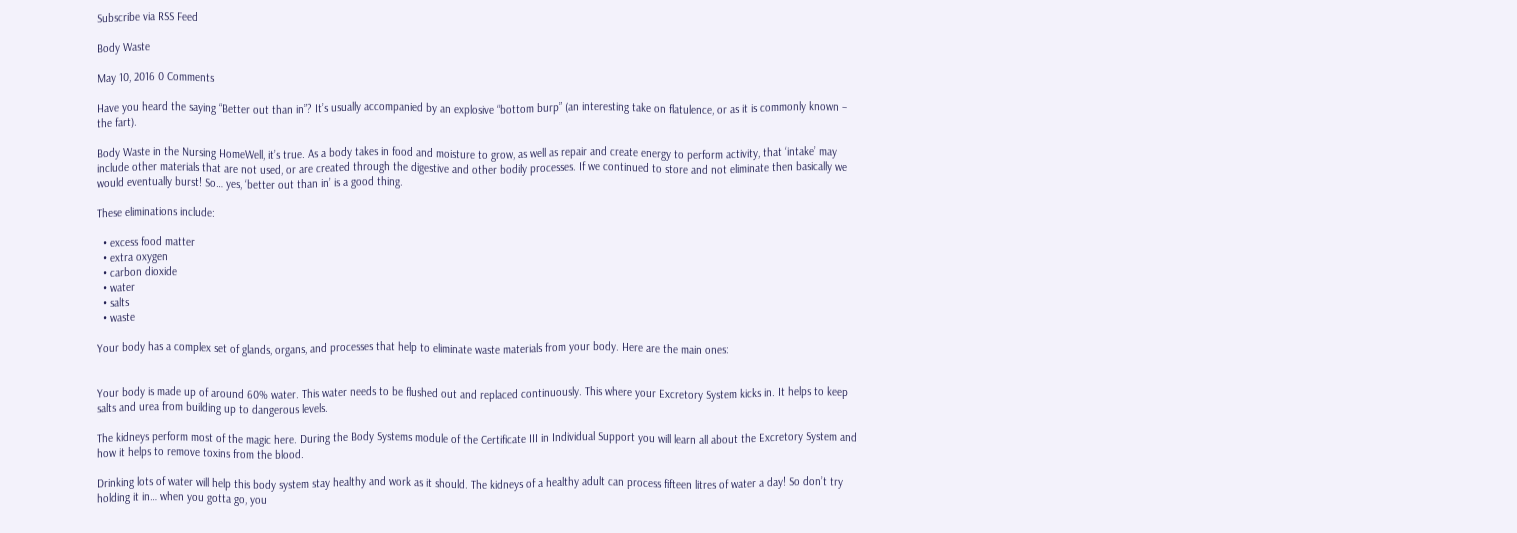Subscribe via RSS Feed

Body Waste

May 10, 2016 0 Comments

Have you heard the saying “Better out than in”? It’s usually accompanied by an explosive “bottom burp” (an interesting take on flatulence, or as it is commonly known – the fart).

Body Waste in the Nursing HomeWell, it’s true. As a body takes in food and moisture to grow, as well as repair and create energy to perform activity, that ‘intake’ may include other materials that are not used, or are created through the digestive and other bodily processes. If we continued to store and not eliminate then basically we would eventually burst! So… yes, ‘better out than in’ is a good thing.

These eliminations include:

  • excess food matter
  • extra oxygen
  • carbon dioxide
  • water
  • salts
  • waste

Your body has a complex set of glands, organs, and processes that help to eliminate waste materials from your body. Here are the main ones:


Your body is made up of around 60% water. This water needs to be flushed out and replaced continuously. This where your Excretory System kicks in. It helps to keep salts and urea from building up to dangerous levels.

The kidneys perform most of the magic here. During the Body Systems module of the Certificate III in Individual Support you will learn all about the Excretory System and how it helps to remove toxins from the blood.

Drinking lots of water will help this body system stay healthy and work as it should. The kidneys of a healthy adult can process fifteen litres of water a day! So don’t try holding it in… when you gotta go, you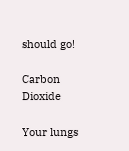should go!

Carbon Dioxide

Your lungs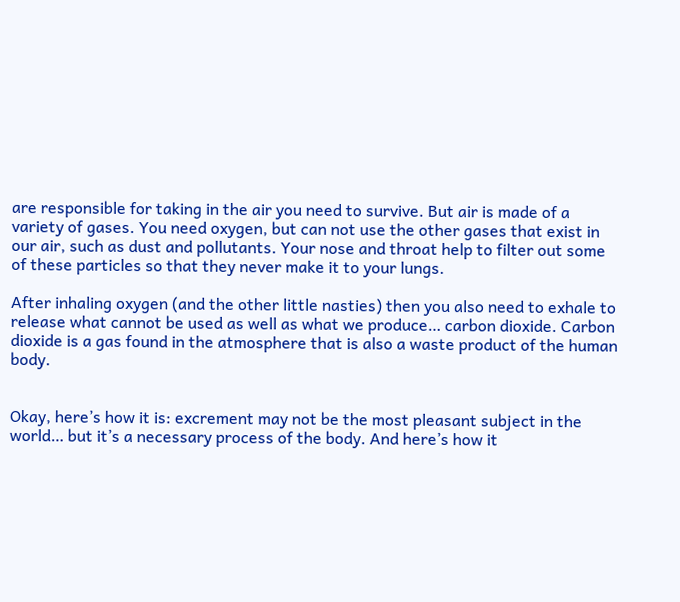are responsible for taking in the air you need to survive. But air is made of a variety of gases. You need oxygen, but can not use the other gases that exist in our air, such as dust and pollutants. Your nose and throat help to filter out some of these particles so that they never make it to your lungs.

After inhaling oxygen (and the other little nasties) then you also need to exhale to release what cannot be used as well as what we produce… carbon dioxide. Carbon dioxide is a gas found in the atmosphere that is also a waste product of the human body.


Okay, here’s how it is: excrement may not be the most pleasant subject in the world… but it’s a necessary process of the body. And here’s how it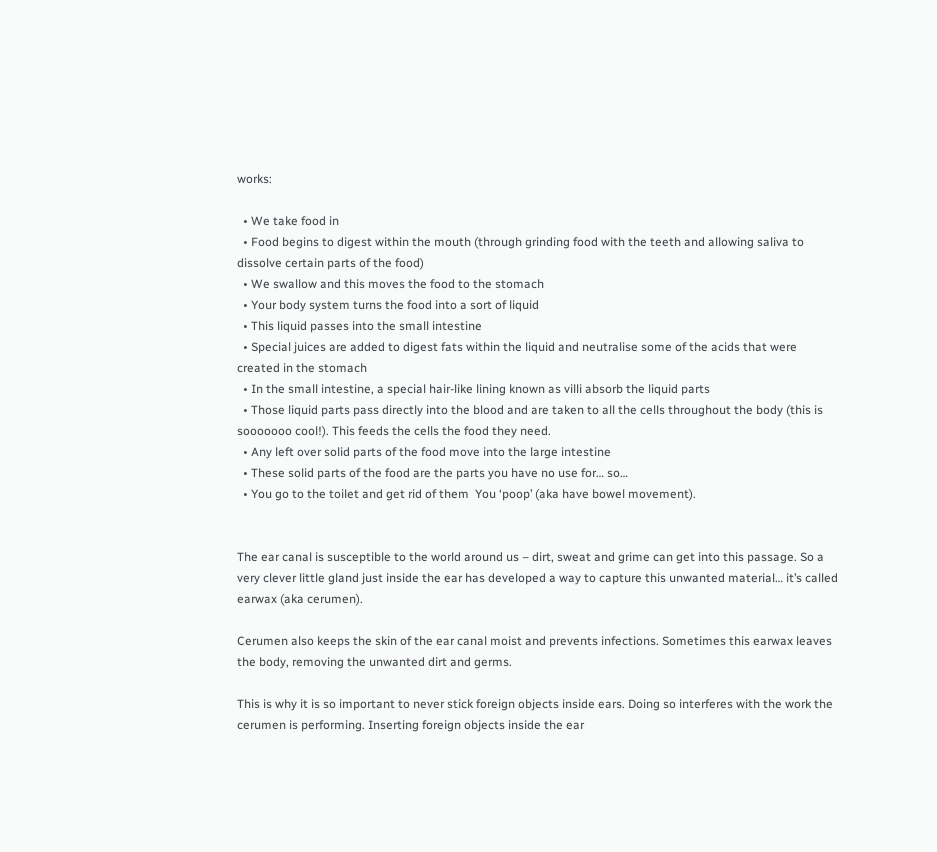works:

  • We take food in
  • Food begins to digest within the mouth (through grinding food with the teeth and allowing saliva to dissolve certain parts of the food)
  • We swallow and this moves the food to the stomach
  • Your body system turns the food into a sort of liquid
  • This liquid passes into the small intestine
  • Special juices are added to digest fats within the liquid and neutralise some of the acids that were created in the stomach
  • In the small intestine, a special hair-like lining known as villi absorb the liquid parts
  • Those liquid parts pass directly into the blood and are taken to all the cells throughout the body (this is sooooooo cool!). This feeds the cells the food they need.
  • Any left over solid parts of the food move into the large intestine
  • These solid parts of the food are the parts you have no use for… so…
  • You go to the toilet and get rid of them  You ‘poop’ (aka have bowel movement).


The ear canal is susceptible to the world around us – dirt, sweat and grime can get into this passage. So a very clever little gland just inside the ear has developed a way to capture this unwanted material… it’s called earwax (aka cerumen).

Cerumen also keeps the skin of the ear canal moist and prevents infections. Sometimes this earwax leaves the body, removing the unwanted dirt and germs.

This is why it is so important to never stick foreign objects inside ears. Doing so interferes with the work the cerumen is performing. Inserting foreign objects inside the ear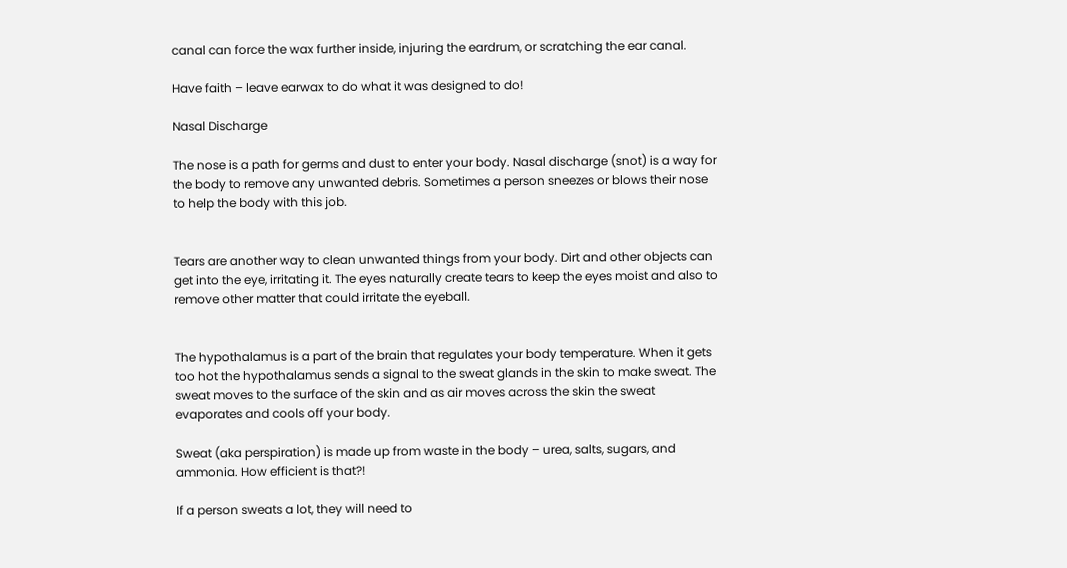canal can force the wax further inside, injuring the eardrum, or scratching the ear canal.

Have faith – leave earwax to do what it was designed to do!

Nasal Discharge

The nose is a path for germs and dust to enter your body. Nasal discharge (snot) is a way for the body to remove any unwanted debris. Sometimes a person sneezes or blows their nose to help the body with this job.


Tears are another way to clean unwanted things from your body. Dirt and other objects can get into the eye, irritating it. The eyes naturally create tears to keep the eyes moist and also to remove other matter that could irritate the eyeball.


The hypothalamus is a part of the brain that regulates your body temperature. When it gets too hot the hypothalamus sends a signal to the sweat glands in the skin to make sweat. The sweat moves to the surface of the skin and as air moves across the skin the sweat evaporates and cools off your body.

Sweat (aka perspiration) is made up from waste in the body – urea, salts, sugars, and ammonia. How efficient is that?!

If a person sweats a lot, they will need to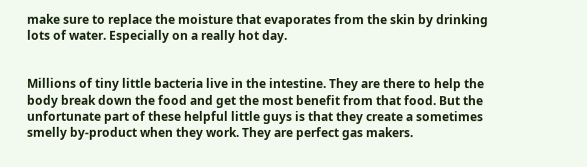make sure to replace the moisture that evaporates from the skin by drinking lots of water. Especially on a really hot day.


Millions of tiny little bacteria live in the intestine. They are there to help the body break down the food and get the most benefit from that food. But the unfortunate part of these helpful little guys is that they create a sometimes smelly by-product when they work. They are perfect gas makers.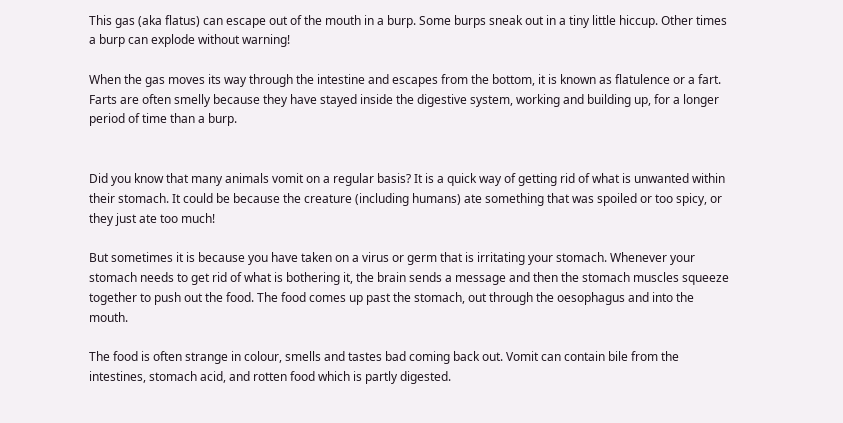This gas (aka flatus) can escape out of the mouth in a burp. Some burps sneak out in a tiny little hiccup. Other times a burp can explode without warning!

When the gas moves its way through the intestine and escapes from the bottom, it is known as flatulence or a fart. Farts are often smelly because they have stayed inside the digestive system, working and building up, for a longer period of time than a burp.


Did you know that many animals vomit on a regular basis? It is a quick way of getting rid of what is unwanted within their stomach. It could be because the creature (including humans) ate something that was spoiled or too spicy, or they just ate too much!

But sometimes it is because you have taken on a virus or germ that is irritating your stomach. Whenever your stomach needs to get rid of what is bothering it, the brain sends a message and then the stomach muscles squeeze together to push out the food. The food comes up past the stomach, out through the oesophagus and into the mouth.

The food is often strange in colour, smells and tastes bad coming back out. Vomit can contain bile from the intestines, stomach acid, and rotten food which is partly digested.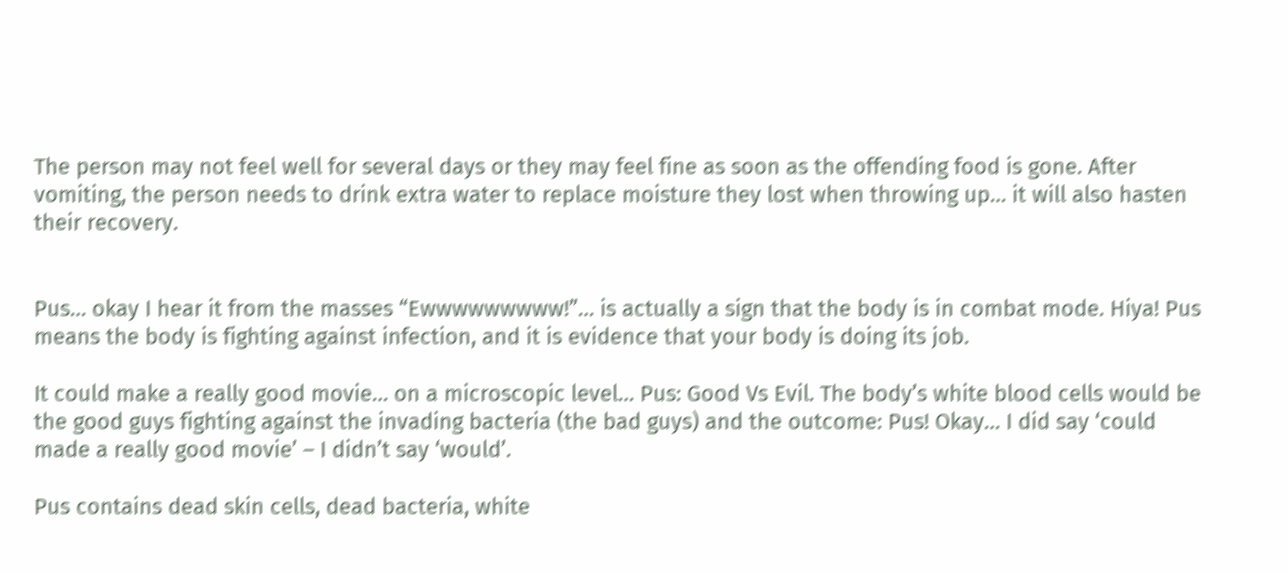The person may not feel well for several days or they may feel fine as soon as the offending food is gone. After vomiting, the person needs to drink extra water to replace moisture they lost when throwing up… it will also hasten their recovery.


Pus… okay I hear it from the masses “Ewwwwwwwww!”… is actually a sign that the body is in combat mode. Hiya! Pus means the body is fighting against infection, and it is evidence that your body is doing its job.

It could make a really good movie… on a microscopic level… Pus: Good Vs Evil. The body’s white blood cells would be the good guys fighting against the invading bacteria (the bad guys) and the outcome: Pus! Okay… I did say ‘could made a really good movie’ – I didn’t say ‘would’.

Pus contains dead skin cells, dead bacteria, white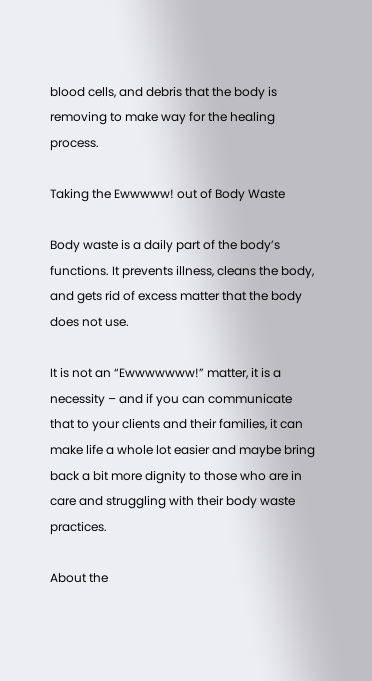blood cells, and debris that the body is removing to make way for the healing process.

Taking the Ewwwww! out of Body Waste

Body waste is a daily part of the body’s functions. It prevents illness, cleans the body, and gets rid of excess matter that the body does not use.

It is not an “Ewwwwwww!” matter, it is a necessity – and if you can communicate that to your clients and their families, it can make life a whole lot easier and maybe bring back a bit more dignity to those who are in care and struggling with their body waste practices.

About the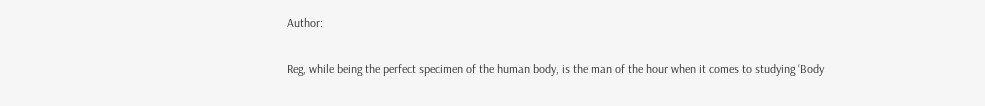Author:

Reg, while being the perfect specimen of the human body, is the man of the hour when it comes to studying ‘Body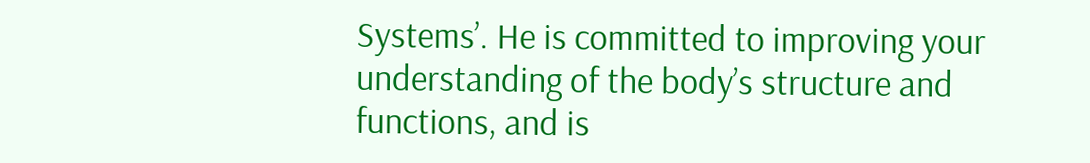Systems’. He is committed to improving your understanding of the body’s structure and functions, and is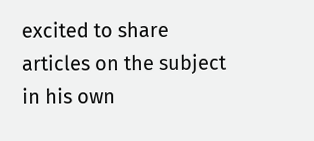excited to share articles on the subject in his own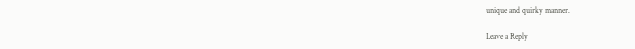unique and quirky manner.

Leave a Reply